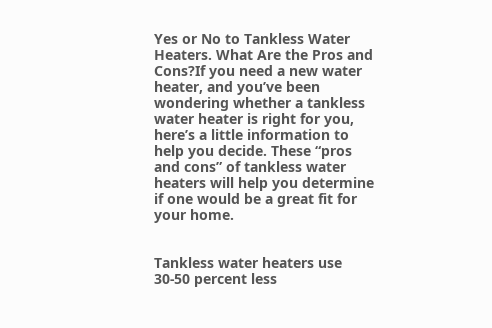Yes or No to Tankless Water Heaters. What Are the Pros and Cons?If you need a new water heater, and you’ve been wondering whether a tankless water heater is right for you, here’s a little information to help you decide. These “pros and cons” of tankless water heaters will help you determine if one would be a great fit for your home.


Tankless water heaters use 30-50 percent less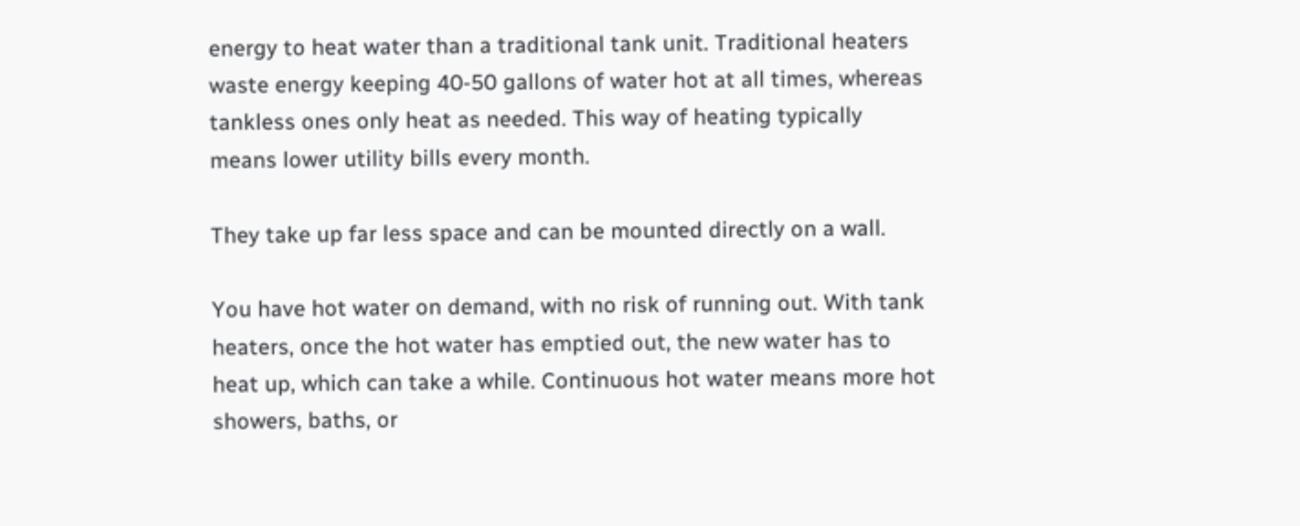energy to heat water than a traditional tank unit. Traditional heaters waste energy keeping 40-50 gallons of water hot at all times, whereas tankless ones only heat as needed. This way of heating typically means lower utility bills every month.

They take up far less space and can be mounted directly on a wall.

You have hot water on demand, with no risk of running out. With tank heaters, once the hot water has emptied out, the new water has to heat up, which can take a while. Continuous hot water means more hot showers, baths, or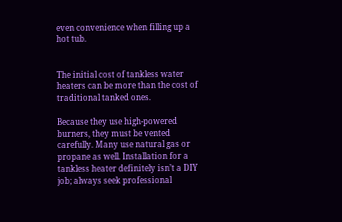even convenience when filling up a hot tub.


The initial cost of tankless water heaters can be more than the cost of traditional tanked ones.

Because they use high-powered burners, they must be vented carefully. Many use natural gas or propane as well. Installation for a tankless heater definitely isn’t a DIY job; always seek professional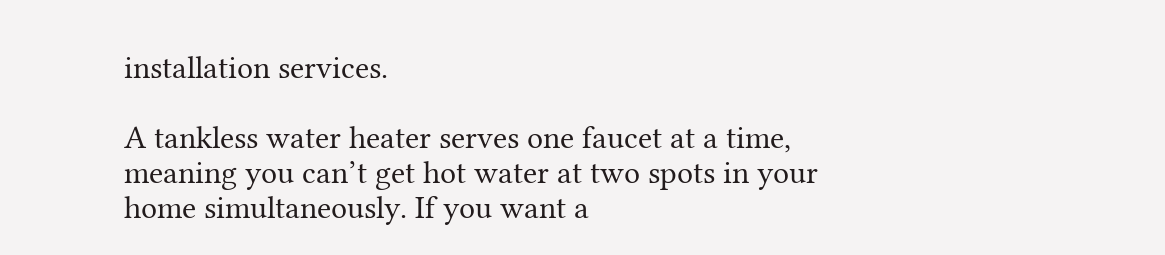installation services.

A tankless water heater serves one faucet at a time, meaning you can’t get hot water at two spots in your home simultaneously. If you want a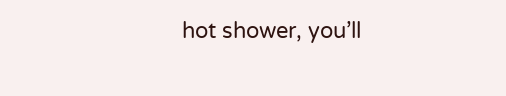hot shower, you’ll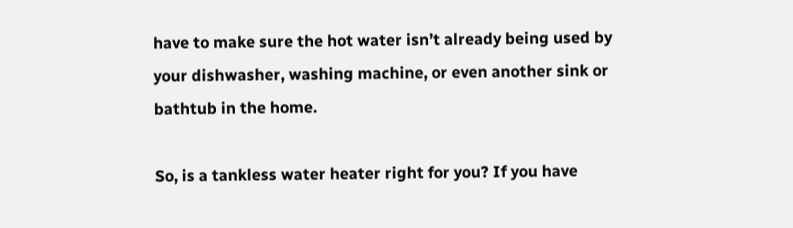have to make sure the hot water isn’t already being used by your dishwasher, washing machine, or even another sink or bathtub in the home.

So, is a tankless water heater right for you? If you have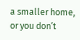a smaller home, or you don’t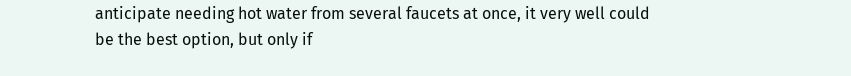anticipate needing hot water from several faucets at once, it very well could be the best option, but only if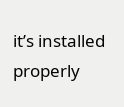it’s installed properly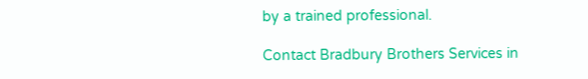by a trained professional.

Contact Bradbury Brothers Services in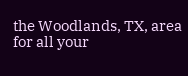the Woodlands, TX, area for all your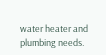water heater and plumbing needs.